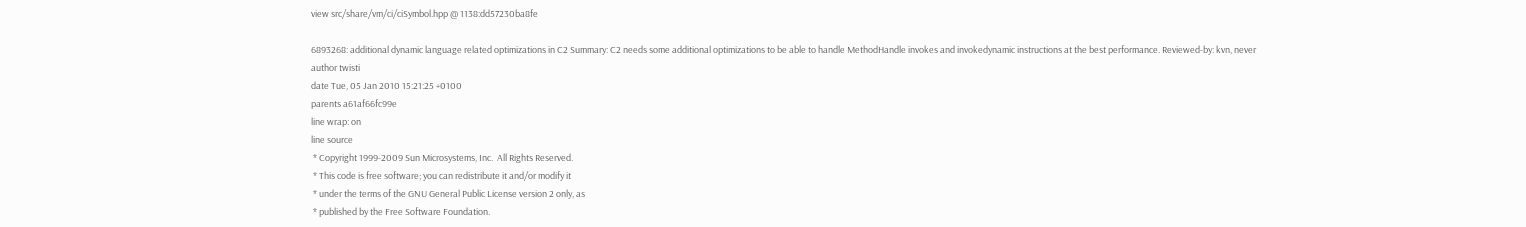view src/share/vm/ci/ciSymbol.hpp @ 1138:dd57230ba8fe

6893268: additional dynamic language related optimizations in C2 Summary: C2 needs some additional optimizations to be able to handle MethodHandle invokes and invokedynamic instructions at the best performance. Reviewed-by: kvn, never
author twisti
date Tue, 05 Jan 2010 15:21:25 +0100
parents a61af66fc99e
line wrap: on
line source
 * Copyright 1999-2009 Sun Microsystems, Inc.  All Rights Reserved.
 * This code is free software; you can redistribute it and/or modify it
 * under the terms of the GNU General Public License version 2 only, as
 * published by the Free Software Foundation.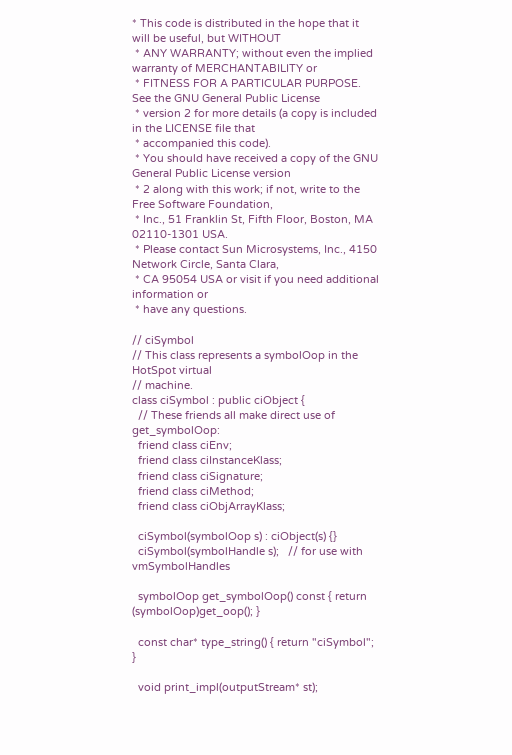* This code is distributed in the hope that it will be useful, but WITHOUT
 * ANY WARRANTY; without even the implied warranty of MERCHANTABILITY or
 * FITNESS FOR A PARTICULAR PURPOSE.  See the GNU General Public License
 * version 2 for more details (a copy is included in the LICENSE file that
 * accompanied this code).
 * You should have received a copy of the GNU General Public License version
 * 2 along with this work; if not, write to the Free Software Foundation,
 * Inc., 51 Franklin St, Fifth Floor, Boston, MA 02110-1301 USA.
 * Please contact Sun Microsystems, Inc., 4150 Network Circle, Santa Clara,
 * CA 95054 USA or visit if you need additional information or
 * have any questions.

// ciSymbol
// This class represents a symbolOop in the HotSpot virtual
// machine.
class ciSymbol : public ciObject {
  // These friends all make direct use of get_symbolOop:
  friend class ciEnv;
  friend class ciInstanceKlass;
  friend class ciSignature;
  friend class ciMethod;
  friend class ciObjArrayKlass;

  ciSymbol(symbolOop s) : ciObject(s) {}
  ciSymbol(symbolHandle s);   // for use with vmSymbolHandles

  symbolOop get_symbolOop() const { return (symbolOop)get_oop(); }

  const char* type_string() { return "ciSymbol"; }

  void print_impl(outputStream* st);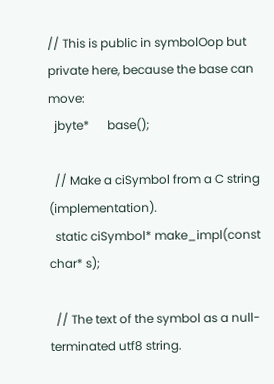// This is public in symbolOop but private here, because the base can move:
  jbyte*      base();

  // Make a ciSymbol from a C string (implementation).
  static ciSymbol* make_impl(const char* s);

  // The text of the symbol as a null-terminated utf8 string.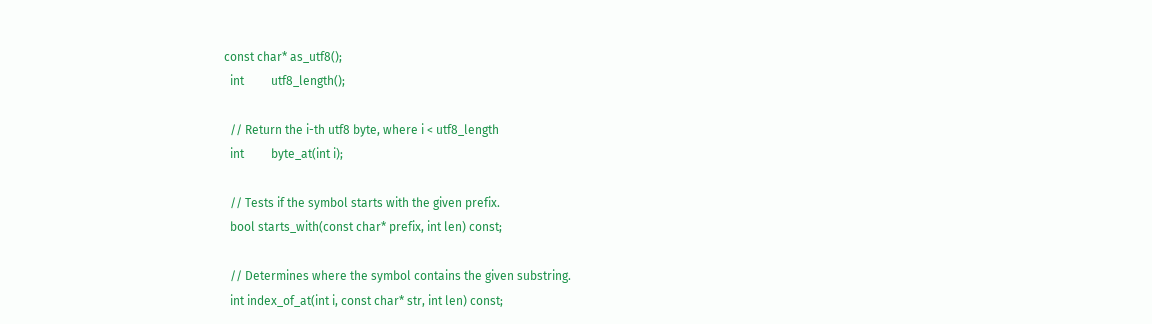const char* as_utf8();
  int         utf8_length();

  // Return the i-th utf8 byte, where i < utf8_length
  int         byte_at(int i);

  // Tests if the symbol starts with the given prefix.
  bool starts_with(const char* prefix, int len) const;

  // Determines where the symbol contains the given substring.
  int index_of_at(int i, const char* str, int len) const;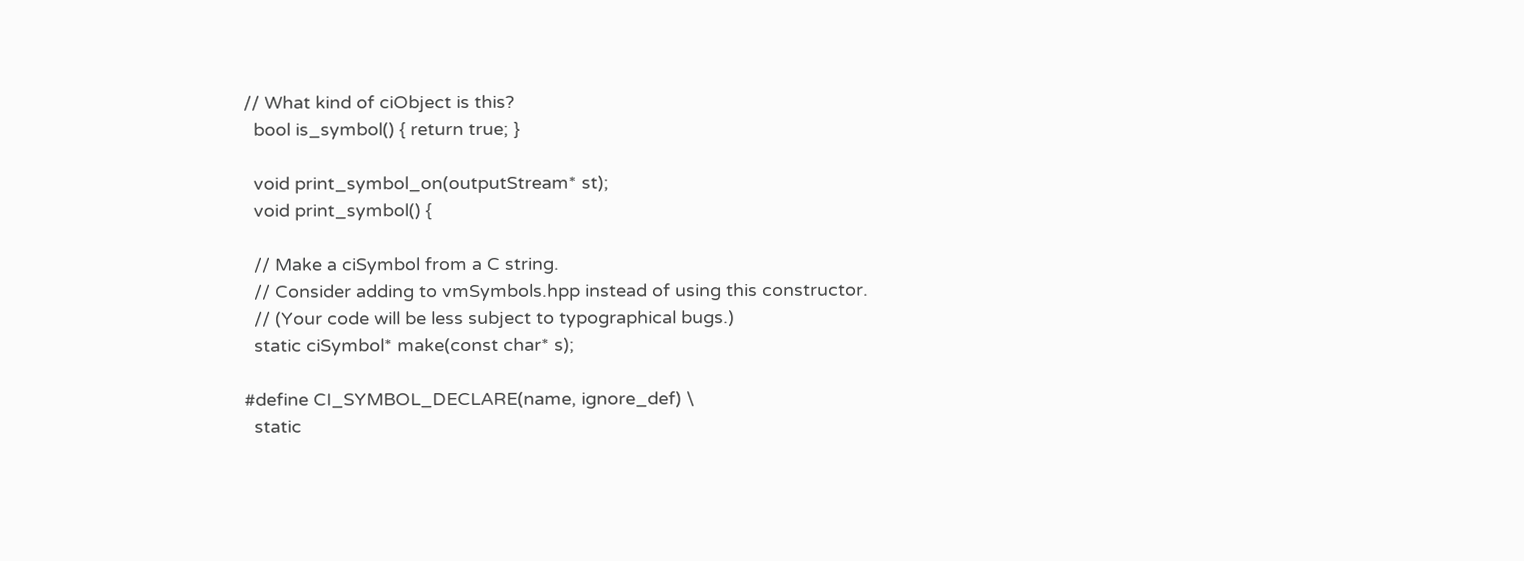// What kind of ciObject is this?
  bool is_symbol() { return true; }

  void print_symbol_on(outputStream* st);
  void print_symbol() {

  // Make a ciSymbol from a C string.
  // Consider adding to vmSymbols.hpp instead of using this constructor.
  // (Your code will be less subject to typographical bugs.)
  static ciSymbol* make(const char* s);

#define CI_SYMBOL_DECLARE(name, ignore_def) \
  static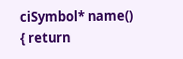ciSymbol* name() { return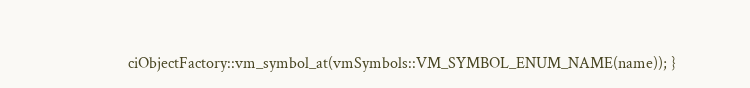ciObjectFactory::vm_symbol_at(vmSymbols::VM_SYMBOL_ENUM_NAME(name)); }